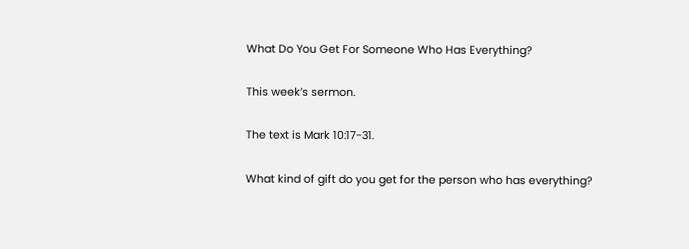What Do You Get For Someone Who Has Everything?

This week’s sermon.

The text is Mark 10:17-31.

What kind of gift do you get for the person who has everything?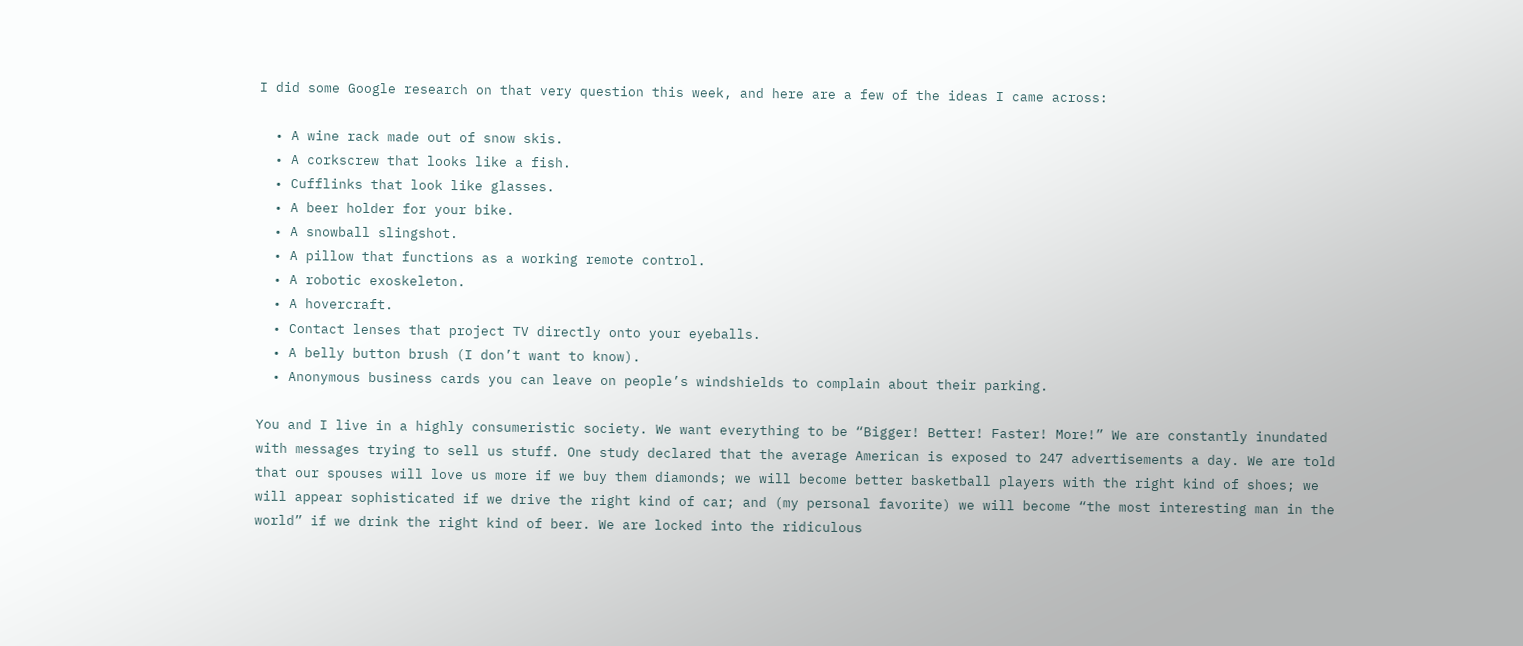I did some Google research on that very question this week, and here are a few of the ideas I came across:

  • A wine rack made out of snow skis.
  • A corkscrew that looks like a fish.
  • Cufflinks that look like glasses.
  • A beer holder for your bike.
  • A snowball slingshot.
  • A pillow that functions as a working remote control.
  • A robotic exoskeleton.
  • A hovercraft.
  • Contact lenses that project TV directly onto your eyeballs.
  • A belly button brush (I don’t want to know).
  • Anonymous business cards you can leave on people’s windshields to complain about their parking.

You and I live in a highly consumeristic society. We want everything to be “Bigger! Better! Faster! More!” We are constantly inundated with messages trying to sell us stuff. One study declared that the average American is exposed to 247 advertisements a day. We are told that our spouses will love us more if we buy them diamonds; we will become better basketball players with the right kind of shoes; we will appear sophisticated if we drive the right kind of car; and (my personal favorite) we will become “the most interesting man in the world” if we drink the right kind of beer. We are locked into the ridiculous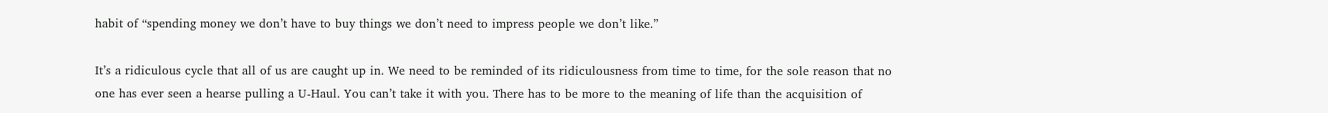habit of “spending money we don’t have to buy things we don’t need to impress people we don’t like.”

It’s a ridiculous cycle that all of us are caught up in. We need to be reminded of its ridiculousness from time to time, for the sole reason that no one has ever seen a hearse pulling a U-Haul. You can’t take it with you. There has to be more to the meaning of life than the acquisition of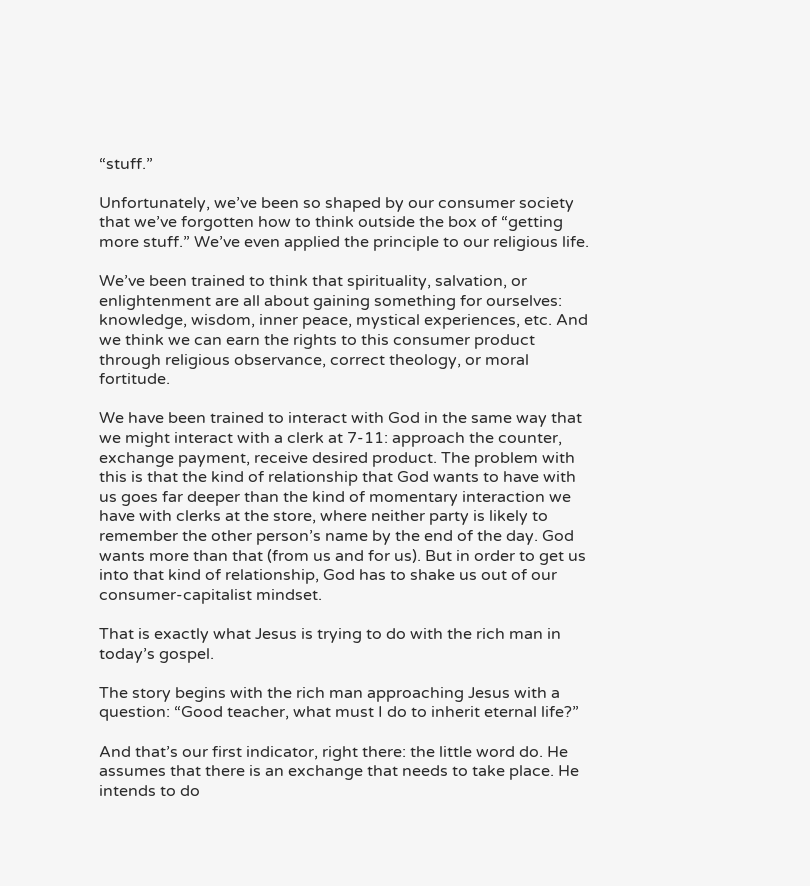“stuff.”

Unfortunately, we’ve been so shaped by our consumer society that we’ve forgotten how to think outside the box of “getting more stuff.” We’ve even applied the principle to our religious life.

We’ve been trained to think that spirituality, salvation, or enlightenment are all about gaining something for ourselves: knowledge, wisdom, inner peace, mystical experiences, etc. And we think we can earn the rights to this consumer product through religious observance, correct theology, or moral fortitude.

We have been trained to interact with God in the same way that we might interact with a clerk at 7-11: approach the counter, exchange payment, receive desired product. The problem with this is that the kind of relationship that God wants to have with us goes far deeper than the kind of momentary interaction we have with clerks at the store, where neither party is likely to remember the other person’s name by the end of the day. God wants more than that (from us and for us). But in order to get us into that kind of relationship, God has to shake us out of our consumer-capitalist mindset.

That is exactly what Jesus is trying to do with the rich man in today’s gospel.

The story begins with the rich man approaching Jesus with a question: “Good teacher, what must I do to inherit eternal life?”

And that’s our first indicator, right there: the little word do. He assumes that there is an exchange that needs to take place. He intends to do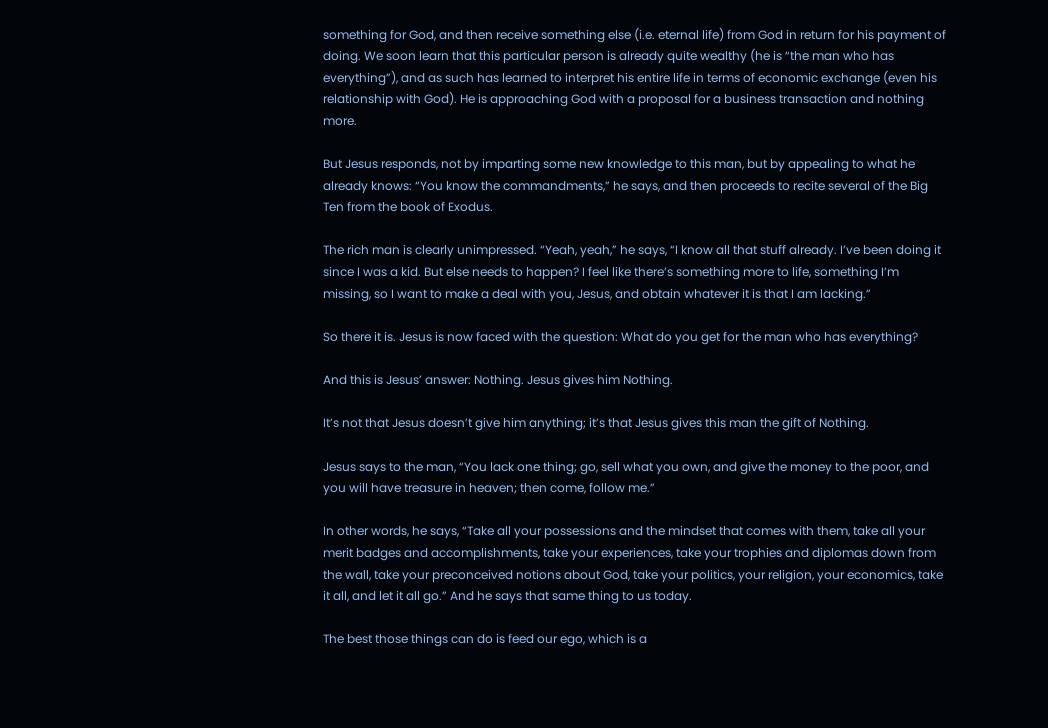something for God, and then receive something else (i.e. eternal life) from God in return for his payment of doing. We soon learn that this particular person is already quite wealthy (he is “the man who has everything”), and as such has learned to interpret his entire life in terms of economic exchange (even his relationship with God). He is approaching God with a proposal for a business transaction and nothing more.

But Jesus responds, not by imparting some new knowledge to this man, but by appealing to what he already knows: “You know the commandments,” he says, and then proceeds to recite several of the Big Ten from the book of Exodus.

The rich man is clearly unimpressed. “Yeah, yeah,” he says, “I know all that stuff already. I’ve been doing it since I was a kid. But else needs to happen? I feel like there’s something more to life, something I’m missing, so I want to make a deal with you, Jesus, and obtain whatever it is that I am lacking.”

So there it is. Jesus is now faced with the question: What do you get for the man who has everything?

And this is Jesus’ answer: Nothing. Jesus gives him Nothing.

It’s not that Jesus doesn’t give him anything; it’s that Jesus gives this man the gift of Nothing.

Jesus says to the man, “You lack one thing; go, sell what you own, and give the money to the poor, and you will have treasure in heaven; then come, follow me.”

In other words, he says, “Take all your possessions and the mindset that comes with them, take all your merit badges and accomplishments, take your experiences, take your trophies and diplomas down from the wall, take your preconceived notions about God, take your politics, your religion, your economics, take it all, and let it all go.” And he says that same thing to us today.

The best those things can do is feed our ego, which is a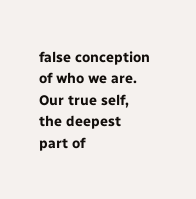false conception of who we are. Our true self, the deepest part of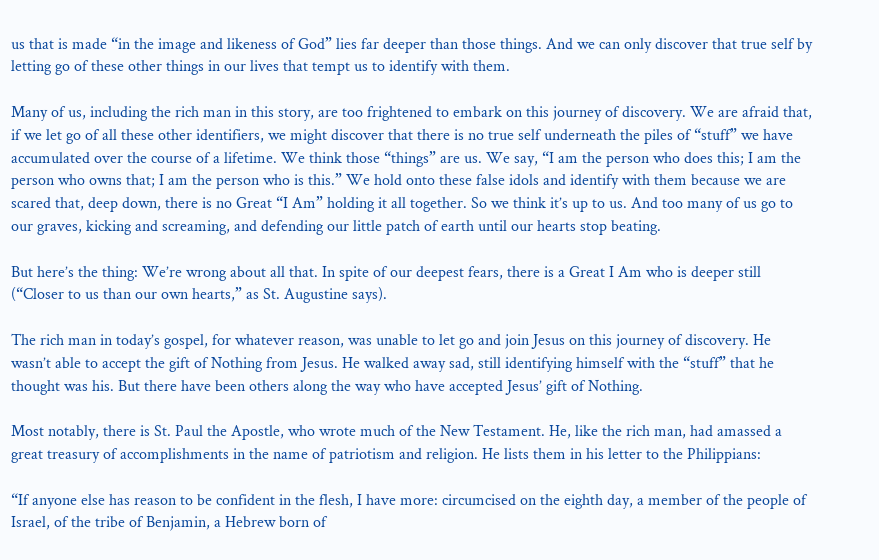us that is made “in the image and likeness of God” lies far deeper than those things. And we can only discover that true self by letting go of these other things in our lives that tempt us to identify with them.

Many of us, including the rich man in this story, are too frightened to embark on this journey of discovery. We are afraid that, if we let go of all these other identifiers, we might discover that there is no true self underneath the piles of “stuff” we have accumulated over the course of a lifetime. We think those “things” are us. We say, “I am the person who does this; I am the person who owns that; I am the person who is this.” We hold onto these false idols and identify with them because we are scared that, deep down, there is no Great “I Am” holding it all together. So we think it’s up to us. And too many of us go to our graves, kicking and screaming, and defending our little patch of earth until our hearts stop beating.

But here’s the thing: We’re wrong about all that. In spite of our deepest fears, there is a Great I Am who is deeper still (“Closer to us than our own hearts,” as St. Augustine says).

The rich man in today’s gospel, for whatever reason, was unable to let go and join Jesus on this journey of discovery. He wasn’t able to accept the gift of Nothing from Jesus. He walked away sad, still identifying himself with the “stuff” that he thought was his. But there have been others along the way who have accepted Jesus’ gift of Nothing.

Most notably, there is St. Paul the Apostle, who wrote much of the New Testament. He, like the rich man, had amassed a great treasury of accomplishments in the name of patriotism and religion. He lists them in his letter to the Philippians:

“If anyone else has reason to be confident in the flesh, I have more: circumcised on the eighth day, a member of the people of Israel, of the tribe of Benjamin, a Hebrew born of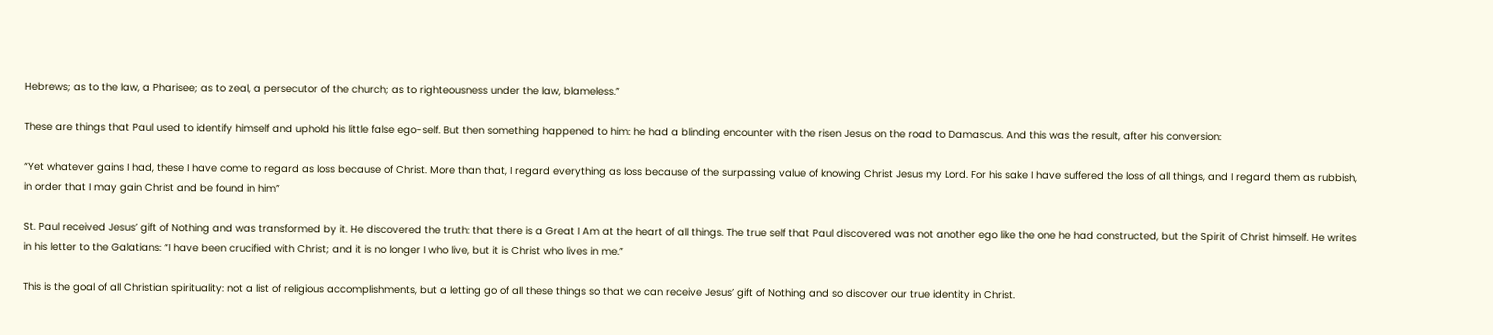Hebrews; as to the law, a Pharisee; as to zeal, a persecutor of the church; as to righteousness under the law, blameless.”

These are things that Paul used to identify himself and uphold his little false ego-self. But then something happened to him: he had a blinding encounter with the risen Jesus on the road to Damascus. And this was the result, after his conversion:

“Yet whatever gains I had, these I have come to regard as loss because of Christ. More than that, I regard everything as loss because of the surpassing value of knowing Christ Jesus my Lord. For his sake I have suffered the loss of all things, and I regard them as rubbish, in order that I may gain Christ and be found in him”

St. Paul received Jesus’ gift of Nothing and was transformed by it. He discovered the truth: that there is a Great I Am at the heart of all things. The true self that Paul discovered was not another ego like the one he had constructed, but the Spirit of Christ himself. He writes in his letter to the Galatians: “I have been crucified with Christ; and it is no longer I who live, but it is Christ who lives in me.”

This is the goal of all Christian spirituality: not a list of religious accomplishments, but a letting go of all these things so that we can receive Jesus’ gift of Nothing and so discover our true identity in Christ.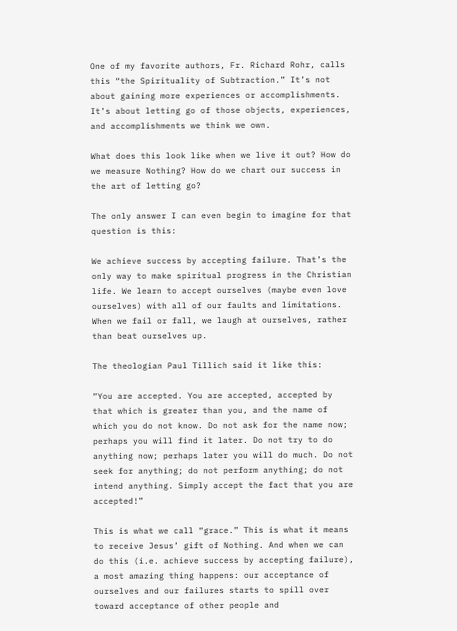One of my favorite authors, Fr. Richard Rohr, calls this “the Spirituality of Subtraction.” It’s not about gaining more experiences or accomplishments. It’s about letting go of those objects, experiences, and accomplishments we think we own.

What does this look like when we live it out? How do we measure Nothing? How do we chart our success in the art of letting go?

The only answer I can even begin to imagine for that question is this:

We achieve success by accepting failure. That’s the only way to make spiritual progress in the Christian life. We learn to accept ourselves (maybe even love ourselves) with all of our faults and limitations. When we fail or fall, we laugh at ourselves, rather than beat ourselves up.

The theologian Paul Tillich said it like this:

“You are accepted. You are accepted, accepted by that which is greater than you, and the name of which you do not know. Do not ask for the name now; perhaps you will find it later. Do not try to do anything now; perhaps later you will do much. Do not seek for anything; do not perform anything; do not intend anything. Simply accept the fact that you are accepted!”

This is what we call “grace.” This is what it means to receive Jesus’ gift of Nothing. And when we can do this (i.e. achieve success by accepting failure), a most amazing thing happens: our acceptance of ourselves and our failures starts to spill over toward acceptance of other people and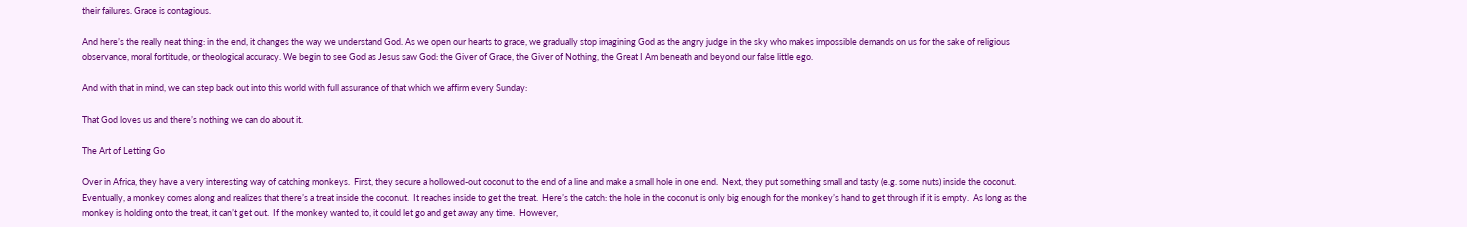their failures. Grace is contagious.

And here’s the really neat thing: in the end, it changes the way we understand God. As we open our hearts to grace, we gradually stop imagining God as the angry judge in the sky who makes impossible demands on us for the sake of religious observance, moral fortitude, or theological accuracy. We begin to see God as Jesus saw God: the Giver of Grace, the Giver of Nothing, the Great I Am beneath and beyond our false little ego.

And with that in mind, we can step back out into this world with full assurance of that which we affirm every Sunday:

That God loves us and there’s nothing we can do about it.

The Art of Letting Go

Over in Africa, they have a very interesting way of catching monkeys.  First, they secure a hollowed-out coconut to the end of a line and make a small hole in one end.  Next, they put something small and tasty (e.g. some nuts) inside the coconut.  Eventually, a monkey comes along and realizes that there’s a treat inside the coconut.  It reaches inside to get the treat.  Here’s the catch: the hole in the coconut is only big enough for the monkey’s hand to get through if it is empty.  As long as the monkey is holding onto the treat, it can’t get out.  If the monkey wanted to, it could let go and get away any time.  However,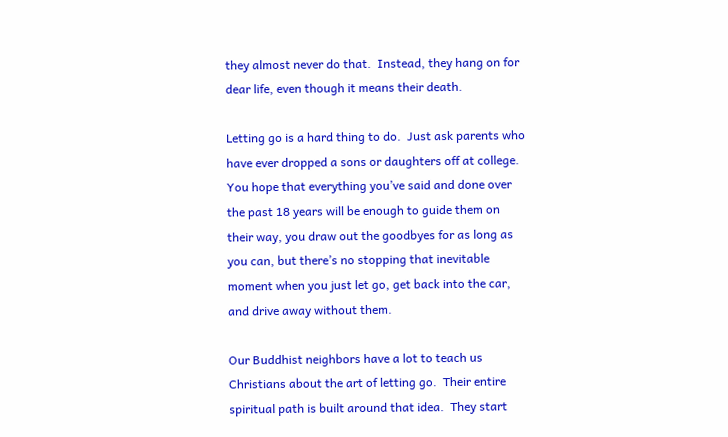they almost never do that.  Instead, they hang on for dear life, even though it means their death.

Letting go is a hard thing to do.  Just ask parents who have ever dropped a sons or daughters off at college.  You hope that everything you’ve said and done over the past 18 years will be enough to guide them on their way, you draw out the goodbyes for as long as you can, but there’s no stopping that inevitable moment when you just let go, get back into the car, and drive away without them.

Our Buddhist neighbors have a lot to teach us Christians about the art of letting go.  Their entire spiritual path is built around that idea.  They start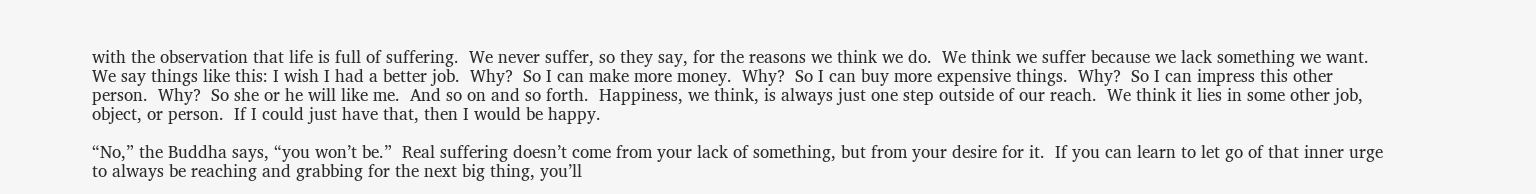with the observation that life is full of suffering.  We never suffer, so they say, for the reasons we think we do.  We think we suffer because we lack something we want.  We say things like this: I wish I had a better job.  Why?  So I can make more money.  Why?  So I can buy more expensive things.  Why?  So I can impress this other person.  Why?  So she or he will like me.  And so on and so forth.  Happiness, we think, is always just one step outside of our reach.  We think it lies in some other job, object, or person.  If I could just have that, then I would be happy.

“No,” the Buddha says, “you won’t be.”  Real suffering doesn’t come from your lack of something, but from your desire for it.  If you can learn to let go of that inner urge to always be reaching and grabbing for the next big thing, you’ll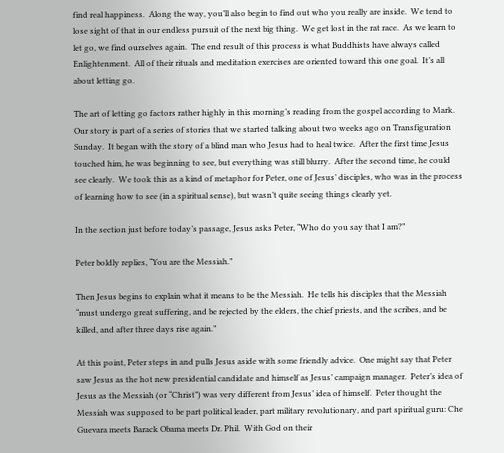find real happiness.  Along the way, you’ll also begin to find out who you really are inside.  We tend to lose sight of that in our endless pursuit of the next big thing.  We get lost in the rat race.  As we learn to let go, we find ourselves again.  The end result of this process is what Buddhists have always called Enlightenment.  All of their rituals and meditation exercises are oriented toward this one goal.  It’s all about letting go.

The art of letting go factors rather highly in this morning’s reading from the gospel according to Mark.  Our story is part of a series of stories that we started talking about two weeks ago on Transfiguration Sunday.  It began with the story of a blind man who Jesus had to heal twice.  After the first time Jesus touched him, he was beginning to see, but everything was still blurry.  After the second time, he could see clearly.  We took this as a kind of metaphor for Peter, one of Jesus’ disciples, who was in the process of learning how to see (in a spiritual sense), but wasn’t quite seeing things clearly yet.

In the section just before today’s passage, Jesus asks Peter, “Who do you say that I am?”

Peter boldly replies, “You are the Messiah.”

Then Jesus begins to explain what it means to be the Messiah.  He tells his disciples that the Messiah “must undergo great suffering, and be rejected by the elders, the chief priests, and the scribes, and be killed, and after three days rise again.”

At this point, Peter steps in and pulls Jesus aside with some friendly advice.  One might say that Peter saw Jesus as the hot new presidential candidate and himself as Jesus’ campaign manager.  Peter’s idea of Jesus as the Messiah (or “Christ”) was very different from Jesus’ idea of himself.  Peter thought the Messiah was supposed to be part political leader, part military revolutionary, and part spiritual guru: Che Guevara meets Barack Obama meets Dr. Phil.  With God on their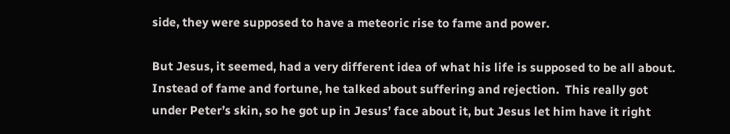side, they were supposed to have a meteoric rise to fame and power.

But Jesus, it seemed, had a very different idea of what his life is supposed to be all about.  Instead of fame and fortune, he talked about suffering and rejection.  This really got under Peter’s skin, so he got up in Jesus’ face about it, but Jesus let him have it right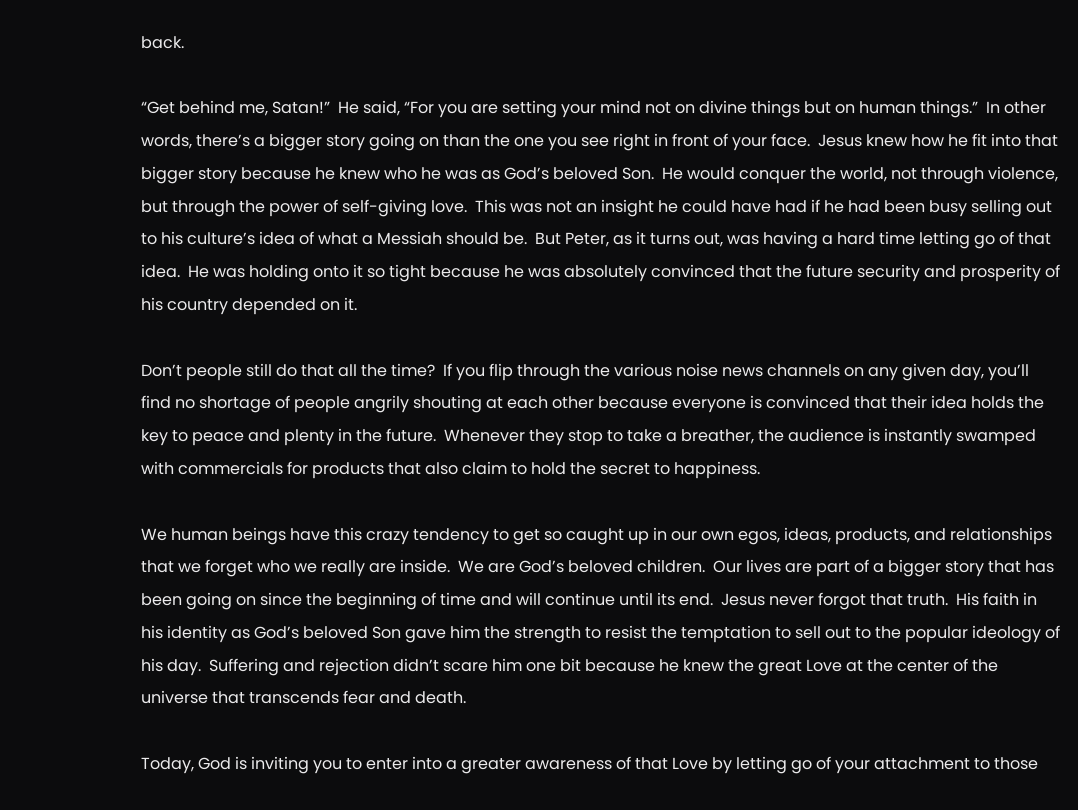back.

“Get behind me, Satan!”  He said, “For you are setting your mind not on divine things but on human things.”  In other words, there’s a bigger story going on than the one you see right in front of your face.  Jesus knew how he fit into that bigger story because he knew who he was as God’s beloved Son.  He would conquer the world, not through violence, but through the power of self-giving love.  This was not an insight he could have had if he had been busy selling out to his culture’s idea of what a Messiah should be.  But Peter, as it turns out, was having a hard time letting go of that idea.  He was holding onto it so tight because he was absolutely convinced that the future security and prosperity of his country depended on it.

Don’t people still do that all the time?  If you flip through the various noise news channels on any given day, you’ll find no shortage of people angrily shouting at each other because everyone is convinced that their idea holds the key to peace and plenty in the future.  Whenever they stop to take a breather, the audience is instantly swamped with commercials for products that also claim to hold the secret to happiness.

We human beings have this crazy tendency to get so caught up in our own egos, ideas, products, and relationships that we forget who we really are inside.  We are God’s beloved children.  Our lives are part of a bigger story that has been going on since the beginning of time and will continue until its end.  Jesus never forgot that truth.  His faith in his identity as God’s beloved Son gave him the strength to resist the temptation to sell out to the popular ideology of his day.  Suffering and rejection didn’t scare him one bit because he knew the great Love at the center of the universe that transcends fear and death.

Today, God is inviting you to enter into a greater awareness of that Love by letting go of your attachment to those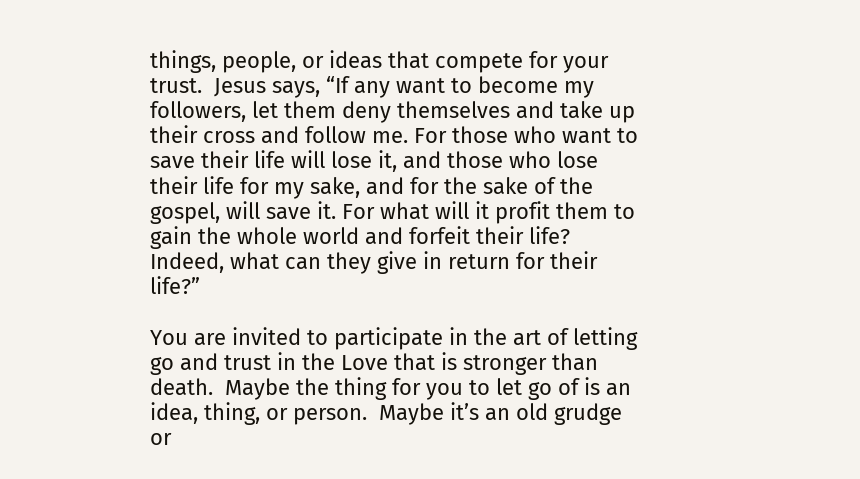things, people, or ideas that compete for your trust.  Jesus says, “If any want to become my followers, let them deny themselves and take up their cross and follow me. For those who want to save their life will lose it, and those who lose their life for my sake, and for the sake of the gospel, will save it. For what will it profit them to gain the whole world and forfeit their life? Indeed, what can they give in return for their life?”

You are invited to participate in the art of letting go and trust in the Love that is stronger than death.  Maybe the thing for you to let go of is an idea, thing, or person.  Maybe it’s an old grudge or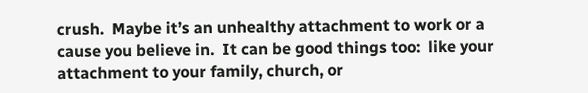crush.  Maybe it’s an unhealthy attachment to work or a cause you believe in.  It can be good things too:  like your attachment to your family, church, or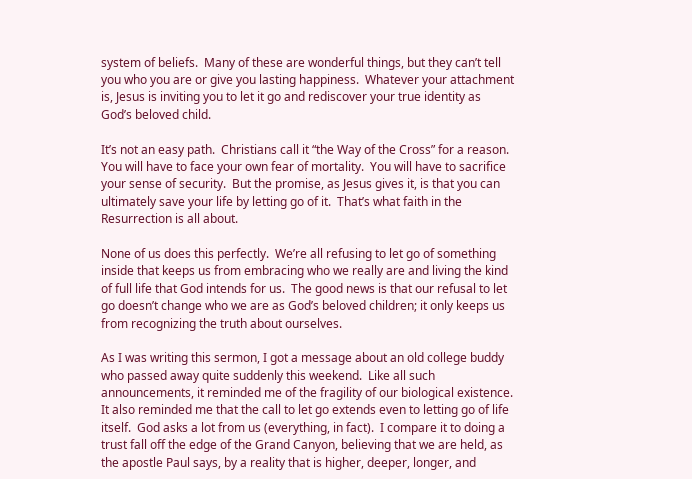system of beliefs.  Many of these are wonderful things, but they can’t tell you who you are or give you lasting happiness.  Whatever your attachment is, Jesus is inviting you to let it go and rediscover your true identity as God’s beloved child.

It’s not an easy path.  Christians call it “the Way of the Cross” for a reason.  You will have to face your own fear of mortality.  You will have to sacrifice your sense of security.  But the promise, as Jesus gives it, is that you can ultimately save your life by letting go of it.  That’s what faith in the Resurrection is all about.

None of us does this perfectly.  We’re all refusing to let go of something inside that keeps us from embracing who we really are and living the kind of full life that God intends for us.  The good news is that our refusal to let go doesn’t change who we are as God’s beloved children; it only keeps us from recognizing the truth about ourselves.

As I was writing this sermon, I got a message about an old college buddy who passed away quite suddenly this weekend.  Like all such announcements, it reminded me of the fragility of our biological existence.  It also reminded me that the call to let go extends even to letting go of life itself.  God asks a lot from us (everything, in fact).  I compare it to doing a trust fall off the edge of the Grand Canyon, believing that we are held, as the apostle Paul says, by a reality that is higher, deeper, longer, and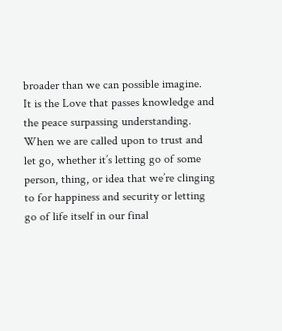broader than we can possible imagine.  It is the Love that passes knowledge and the peace surpassing understanding.  When we are called upon to trust and let go, whether it’s letting go of some person, thing, or idea that we’re clinging to for happiness and security or letting go of life itself in our final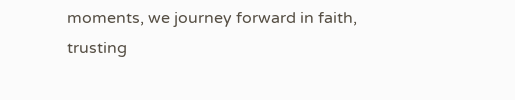moments, we journey forward in faith, trusting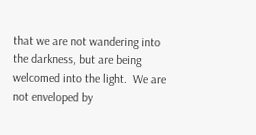that we are not wandering into the darkness, but are being welcomed into the light.  We are not enveloped by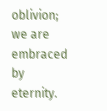oblivion; we are embraced by eternity.